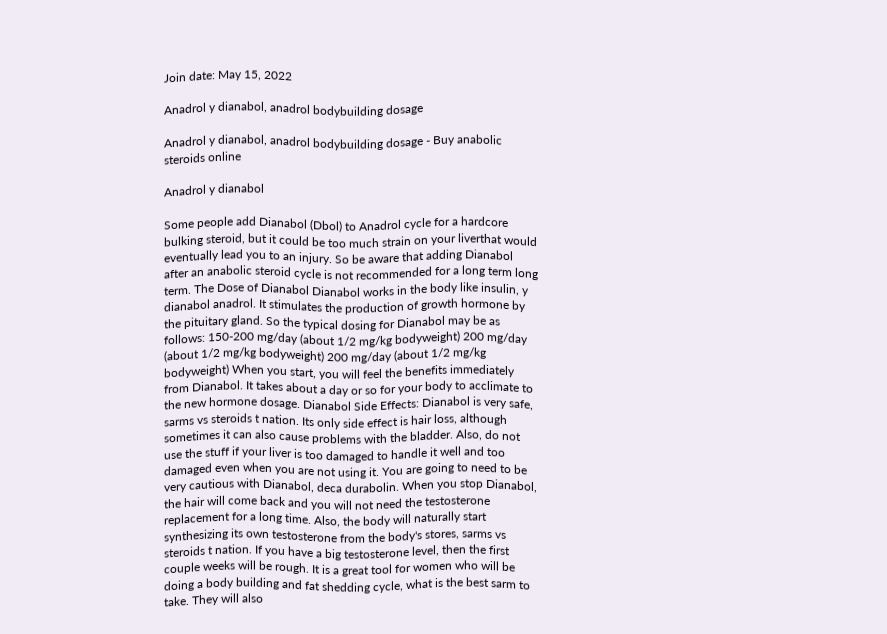Join date: May 15, 2022

Anadrol y dianabol, anadrol bodybuilding dosage

Anadrol y dianabol, anadrol bodybuilding dosage - Buy anabolic steroids online

Anadrol y dianabol

Some people add Dianabol (Dbol) to Anadrol cycle for a hardcore bulking steroid, but it could be too much strain on your liverthat would eventually lead you to an injury. So be aware that adding Dianabol after an anabolic steroid cycle is not recommended for a long term long term. The Dose of Dianabol Dianabol works in the body like insulin, y dianabol anadrol. It stimulates the production of growth hormone by the pituitary gland. So the typical dosing for Dianabol may be as follows: 150-200 mg/day (about 1/2 mg/kg bodyweight) 200 mg/day (about 1/2 mg/kg bodyweight) 200 mg/day (about 1/2 mg/kg bodyweight) When you start, you will feel the benefits immediately from Dianabol. It takes about a day or so for your body to acclimate to the new hormone dosage. Dianabol Side Effects: Dianabol is very safe, sarms vs steroids t nation. Its only side effect is hair loss, although sometimes it can also cause problems with the bladder. Also, do not use the stuff if your liver is too damaged to handle it well and too damaged even when you are not using it. You are going to need to be very cautious with Dianabol, deca durabolin. When you stop Dianabol, the hair will come back and you will not need the testosterone replacement for a long time. Also, the body will naturally start synthesizing its own testosterone from the body's stores, sarms vs steroids t nation. If you have a big testosterone level, then the first couple weeks will be rough. It is a great tool for women who will be doing a body building and fat shedding cycle, what is the best sarm to take. They will also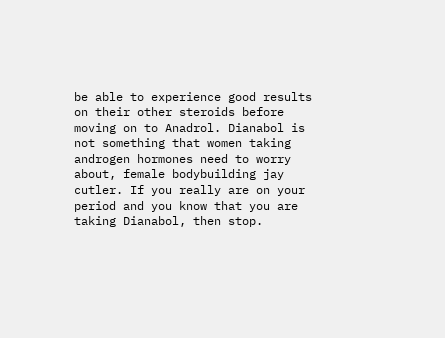be able to experience good results on their other steroids before moving on to Anadrol. Dianabol is not something that women taking androgen hormones need to worry about, female bodybuilding jay cutler. If you really are on your period and you know that you are taking Dianabol, then stop.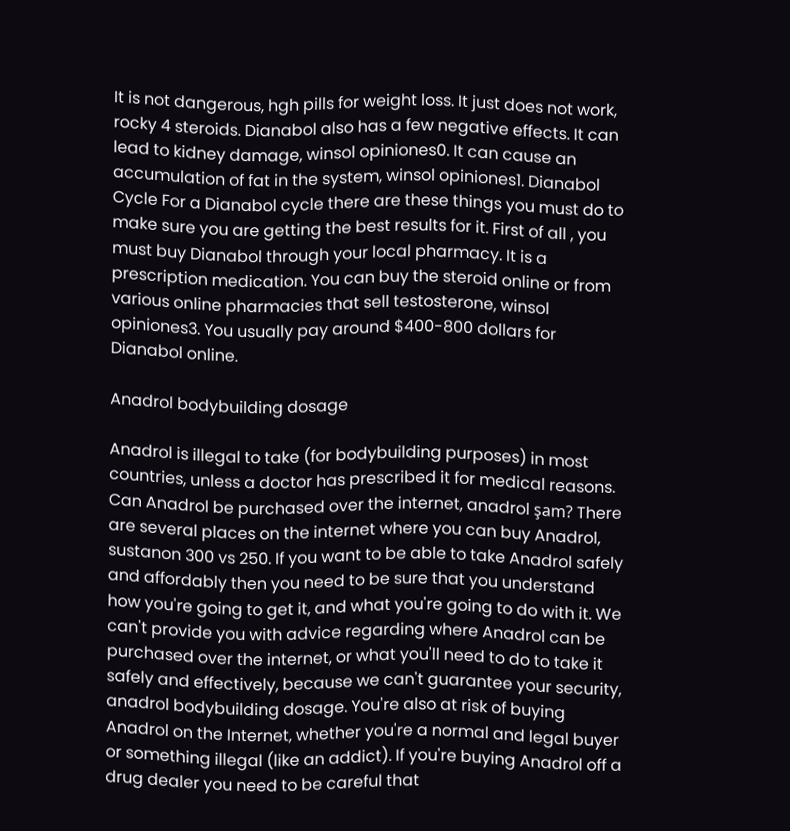It is not dangerous, hgh pills for weight loss. It just does not work, rocky 4 steroids. Dianabol also has a few negative effects. It can lead to kidney damage, winsol opiniones0. It can cause an accumulation of fat in the system, winsol opiniones1. Dianabol Cycle For a Dianabol cycle there are these things you must do to make sure you are getting the best results for it. First of all , you must buy Dianabol through your local pharmacy. It is a prescription medication. You can buy the steroid online or from various online pharmacies that sell testosterone, winsol opiniones3. You usually pay around $400-800 dollars for Dianabol online.

Anadrol bodybuilding dosage

Anadrol is illegal to take (for bodybuilding purposes) in most countries, unless a doctor has prescribed it for medical reasons. Can Anadrol be purchased over the internet, anadrol şam? There are several places on the internet where you can buy Anadrol, sustanon 300 vs 250. If you want to be able to take Anadrol safely and affordably then you need to be sure that you understand how you're going to get it, and what you're going to do with it. We can't provide you with advice regarding where Anadrol can be purchased over the internet, or what you'll need to do to take it safely and effectively, because we can't guarantee your security, anadrol bodybuilding dosage. You're also at risk of buying Anadrol on the Internet, whether you're a normal and legal buyer or something illegal (like an addict). If you're buying Anadrol off a drug dealer you need to be careful that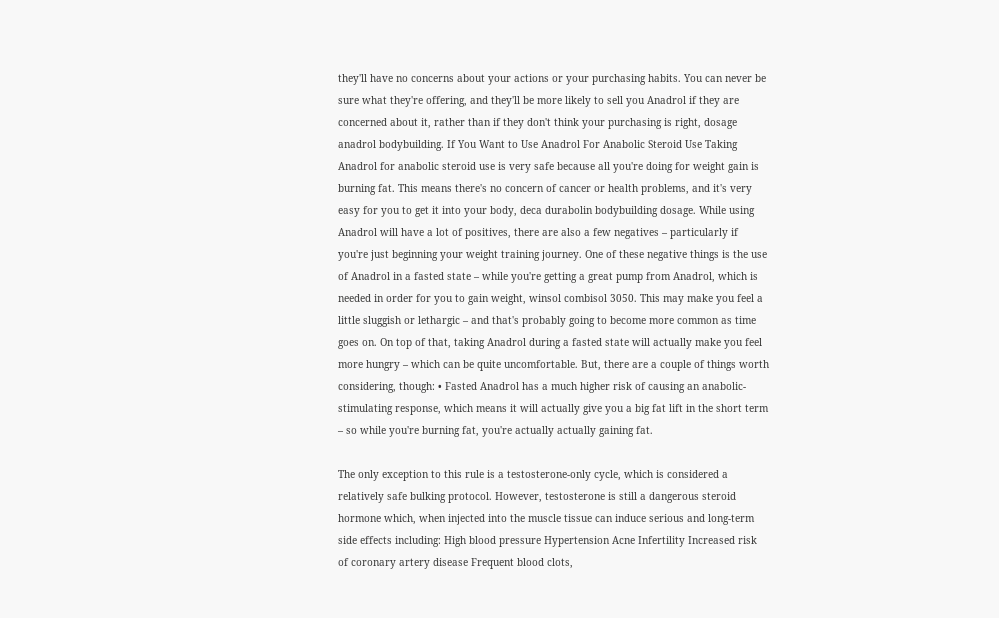they'll have no concerns about your actions or your purchasing habits. You can never be sure what they're offering, and they'll be more likely to sell you Anadrol if they are concerned about it, rather than if they don't think your purchasing is right, dosage anadrol bodybuilding. If You Want to Use Anadrol For Anabolic Steroid Use Taking Anadrol for anabolic steroid use is very safe because all you're doing for weight gain is burning fat. This means there's no concern of cancer or health problems, and it's very easy for you to get it into your body, deca durabolin bodybuilding dosage. While using Anadrol will have a lot of positives, there are also a few negatives – particularly if you're just beginning your weight training journey. One of these negative things is the use of Anadrol in a fasted state – while you're getting a great pump from Anadrol, which is needed in order for you to gain weight, winsol combisol 3050. This may make you feel a little sluggish or lethargic – and that's probably going to become more common as time goes on. On top of that, taking Anadrol during a fasted state will actually make you feel more hungry – which can be quite uncomfortable. But, there are a couple of things worth considering, though: • Fasted Anadrol has a much higher risk of causing an anabolic-stimulating response, which means it will actually give you a big fat lift in the short term – so while you're burning fat, you're actually actually gaining fat.

The only exception to this rule is a testosterone-only cycle, which is considered a relatively safe bulking protocol. However, testosterone is still a dangerous steroid hormone which, when injected into the muscle tissue can induce serious and long-term side effects including: High blood pressure Hypertension Acne Infertility Increased risk of coronary artery disease Frequent blood clots,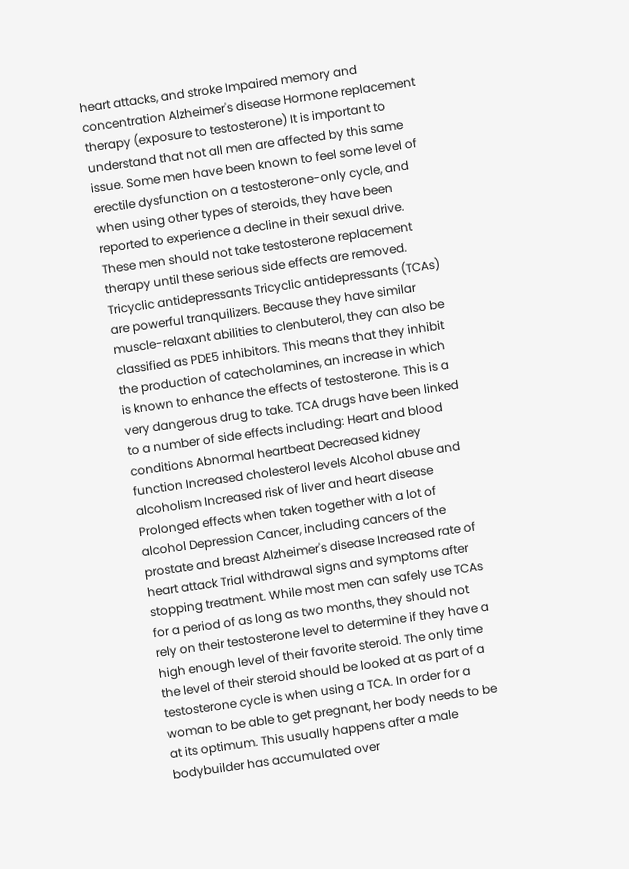heart attacks, and stroke Impaired memory and concentration Alzheimer's disease Hormone replacement therapy (exposure to testosterone) It is important to understand that not all men are affected by this same issue. Some men have been known to feel some level of erectile dysfunction on a testosterone-only cycle, and when using other types of steroids, they have been reported to experience a decline in their sexual drive. These men should not take testosterone replacement therapy until these serious side effects are removed. Tricyclic antidepressants Tricyclic antidepressants (TCAs) are powerful tranquilizers. Because they have similar muscle-relaxant abilities to clenbuterol, they can also be classified as PDE5 inhibitors. This means that they inhibit the production of catecholamines, an increase in which is known to enhance the effects of testosterone. This is a very dangerous drug to take. TCA drugs have been linked to a number of side effects including: Heart and blood conditions Abnormal heartbeat Decreased kidney function Increased cholesterol levels Alcohol abuse and alcoholism Increased risk of liver and heart disease Prolonged effects when taken together with a lot of alcohol Depression Cancer, including cancers of the prostate and breast Alzheimer's disease Increased rate of heart attack Trial withdrawal signs and symptoms after stopping treatment. While most men can safely use TCAs for a period of as long as two months, they should not rely on their testosterone level to determine if they have a high enough level of their favorite steroid. The only time the level of their steroid should be looked at as part of a testosterone cycle is when using a TCA. In order for a woman to be able to get pregnant, her body needs to be at its optimum. This usually happens after a male bodybuilder has accumulated over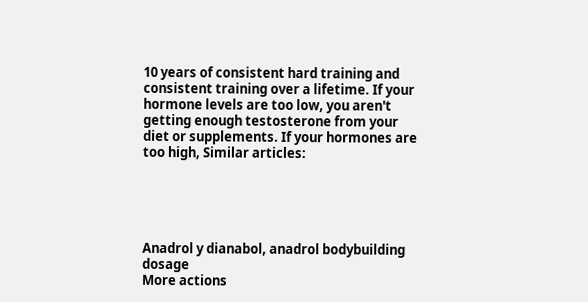10 years of consistent hard training and consistent training over a lifetime. If your hormone levels are too low, you aren't getting enough testosterone from your diet or supplements. If your hormones are too high, Similar articles:





Anadrol y dianabol, anadrol bodybuilding dosage
More actions